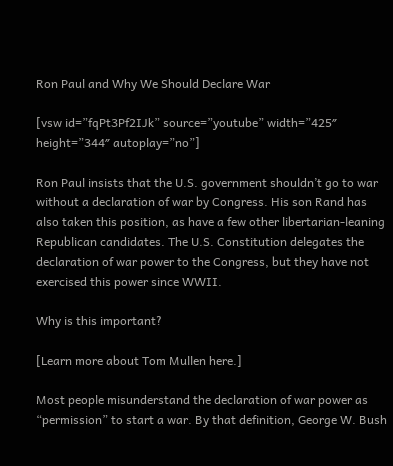Ron Paul and Why We Should Declare War

[vsw id=”fqPt3Pf2IJk” source=”youtube” width=”425″ height=”344″ autoplay=”no”]

Ron Paul insists that the U.S. government shouldn’t go to war without a declaration of war by Congress. His son Rand has also taken this position, as have a few other libertarian-leaning Republican candidates. The U.S. Constitution delegates the declaration of war power to the Congress, but they have not exercised this power since WWII.

Why is this important?

[Learn more about Tom Mullen here.]

Most people misunderstand the declaration of war power as “permission” to start a war. By that definition, George W. Bush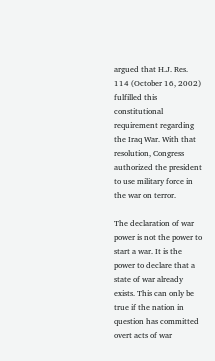argued that H.J. Res. 114 (October 16, 2002) fulfilled this constitutional requirement regarding the Iraq War. With that resolution, Congress authorized the president to use military force in the war on terror.

The declaration of war power is not the power to start a war. It is the power to declare that a state of war already exists. This can only be true if the nation in question has committed overt acts of war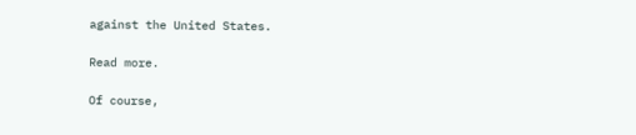against the United States.

Read more.

Of course,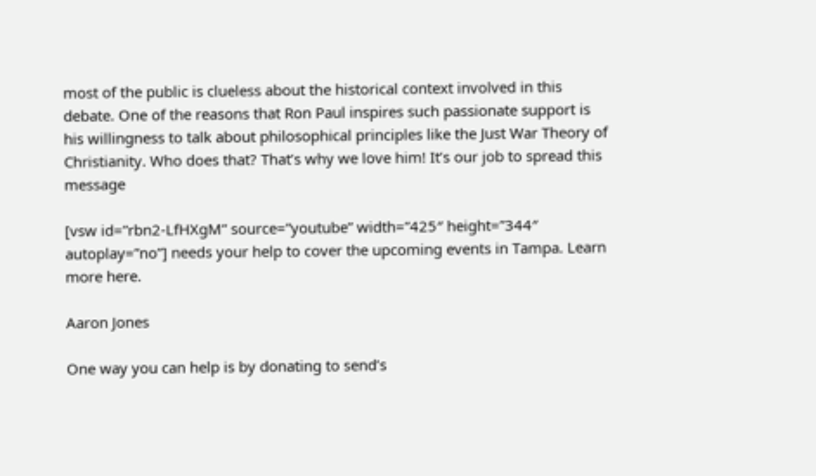most of the public is clueless about the historical context involved in this debate. One of the reasons that Ron Paul inspires such passionate support is his willingness to talk about philosophical principles like the Just War Theory of Christianity. Who does that? That’s why we love him! It’s our job to spread this message

[vsw id=”rbn2-LfHXgM” source=”youtube” width=”425″ height=”344″ autoplay=”no”] needs your help to cover the upcoming events in Tampa. Learn more here.

Aaron Jones

One way you can help is by donating to send’s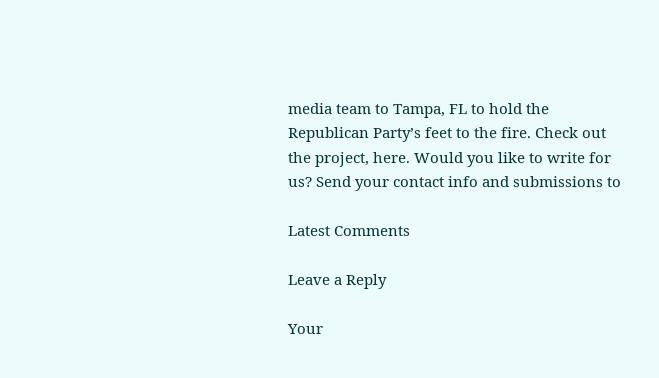media team to Tampa, FL to hold the Republican Party’s feet to the fire. Check out the project, here. Would you like to write for us? Send your contact info and submissions to

Latest Comments

Leave a Reply

Your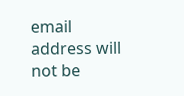email address will not be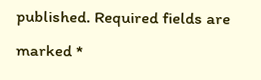published. Required fields are marked *